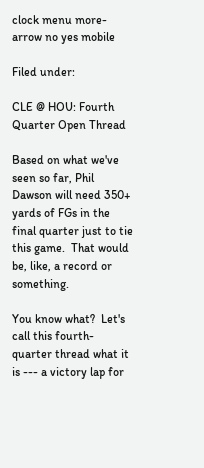clock menu more-arrow no yes mobile

Filed under:

CLE @ HOU: Fourth Quarter Open Thread

Based on what we've seen so far, Phil Dawson will need 350+ yards of FGs in the final quarter just to tie this game.  That would be, like, a record or something.

You know what?  Let's call this fourth-quarter thread what it is --- a victory lap for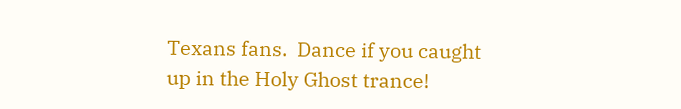Texans fans.  Dance if you caught up in the Holy Ghost trance!